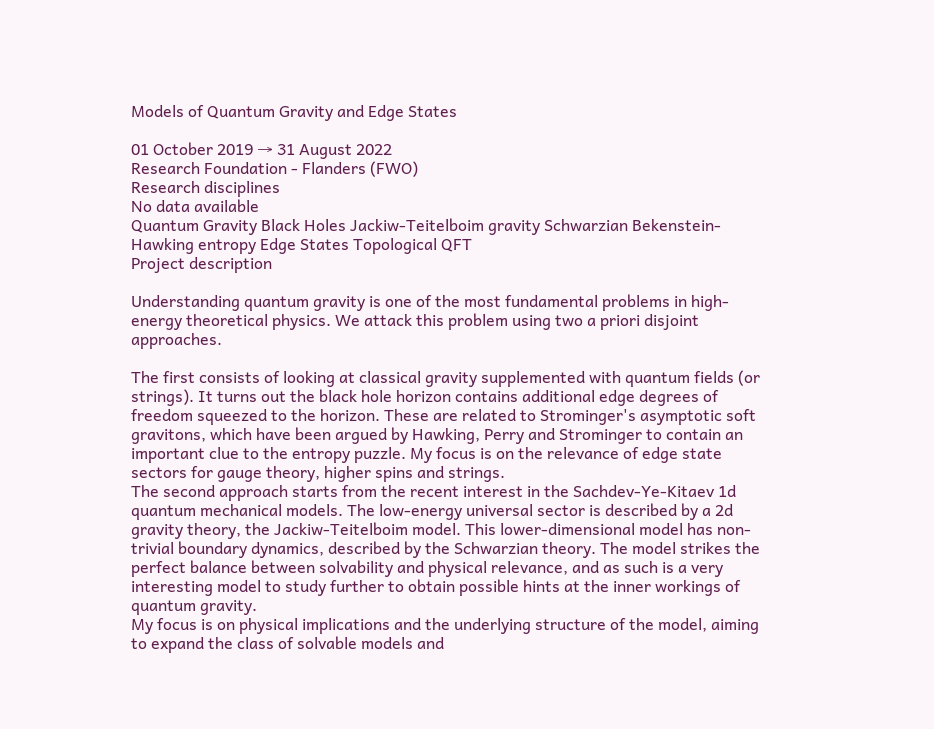Models of Quantum Gravity and Edge States

01 October 2019 → 31 August 2022
Research Foundation - Flanders (FWO)
Research disciplines
No data available
Quantum Gravity Black Holes Jackiw-Teitelboim gravity Schwarzian Bekenstein-Hawking entropy Edge States Topological QFT
Project description

Understanding quantum gravity is one of the most fundamental problems in high-energy theoretical physics. We attack this problem using two a priori disjoint approaches.

The first consists of looking at classical gravity supplemented with quantum fields (or strings). It turns out the black hole horizon contains additional edge degrees of freedom squeezed to the horizon. These are related to Strominger's asymptotic soft gravitons, which have been argued by Hawking, Perry and Strominger to contain an important clue to the entropy puzzle. My focus is on the relevance of edge state sectors for gauge theory, higher spins and strings.
The second approach starts from the recent interest in the Sachdev-Ye-Kitaev 1d quantum mechanical models. The low-energy universal sector is described by a 2d gravity theory, the Jackiw-Teitelboim model. This lower-dimensional model has non-trivial boundary dynamics, described by the Schwarzian theory. The model strikes the perfect balance between solvability and physical relevance, and as such is a very interesting model to study further to obtain possible hints at the inner workings of quantum gravity.
My focus is on physical implications and the underlying structure of the model, aiming to expand the class of solvable models and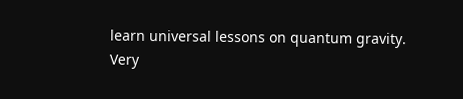learn universal lessons on quantum gravity.
Very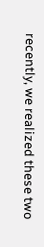recently, we realized these two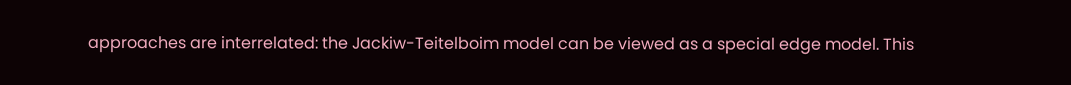approaches are interrelated: the Jackiw-Teitelboim model can be viewed as a special edge model. This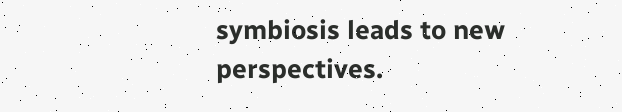symbiosis leads to new perspectives.